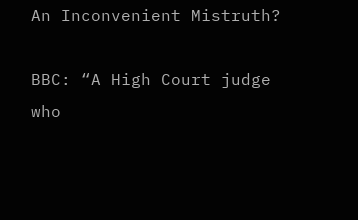An Inconvenient Mistruth?

BBC: “A High Court judge who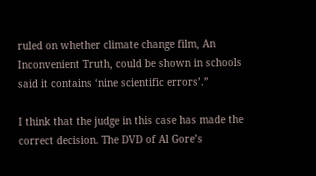ruled on whether climate change film, An Inconvenient Truth, could be shown in schools said it contains ‘nine scientific errors’.”

I think that the judge in this case has made the correct decision. The DVD of Al Gore’s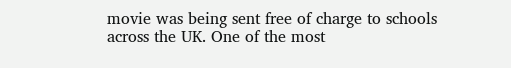movie was being sent free of charge to schools across the UK. One of the most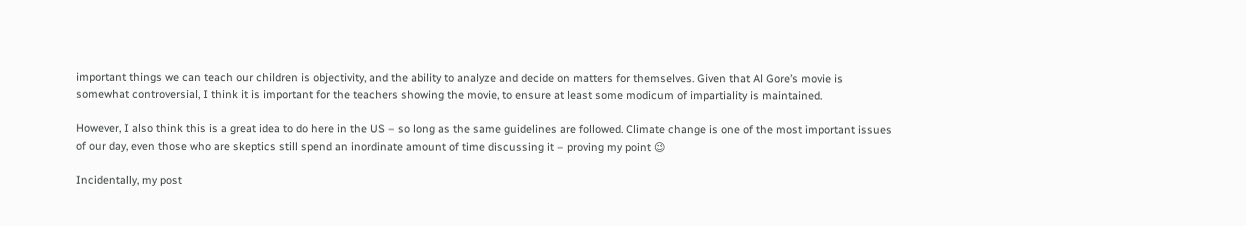important things we can teach our children is objectivity, and the ability to analyze and decide on matters for themselves. Given that Al Gore’s movie is somewhat controversial, I think it is important for the teachers showing the movie, to ensure at least some modicum of impartiality is maintained.

However, I also think this is a great idea to do here in the US – so long as the same guidelines are followed. Climate change is one of the most important issues of our day, even those who are skeptics still spend an inordinate amount of time discussing it – proving my point 😉

Incidentally, my post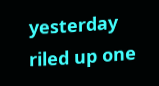yesterday riled up one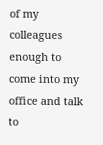of my colleagues enough to come into my office and talk to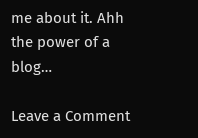me about it. Ahh the power of a blog…

Leave a Comment